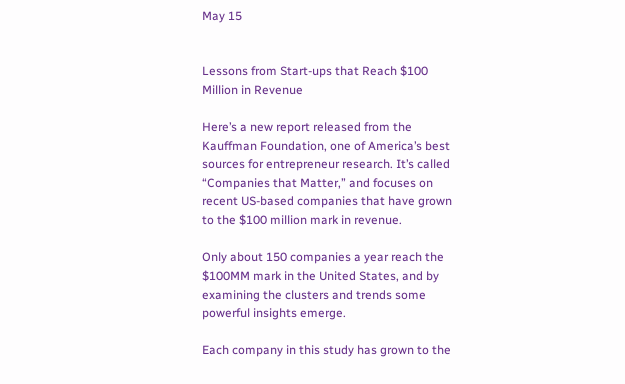May 15


Lessons from Start-ups that Reach $100 Million in Revenue

Here’s a new report released from the Kauffman Foundation, one of America’s best sources for entrepreneur research. It’s called “Companies that Matter,” and focuses on recent US-based companies that have grown to the $100 million mark in revenue.

Only about 150 companies a year reach the $100MM mark in the United States, and by examining the clusters and trends some powerful insights emerge.

Each company in this study has grown to the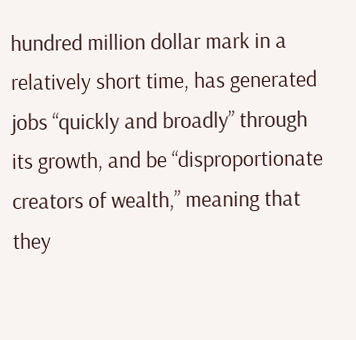hundred million dollar mark in a relatively short time, has generated jobs “quickly and broadly” through its growth, and be “disproportionate creators of wealth,” meaning that they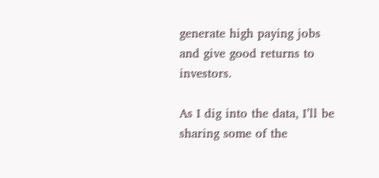generate high paying jobs and give good returns to investors.

As I dig into the data, I’ll be sharing some of the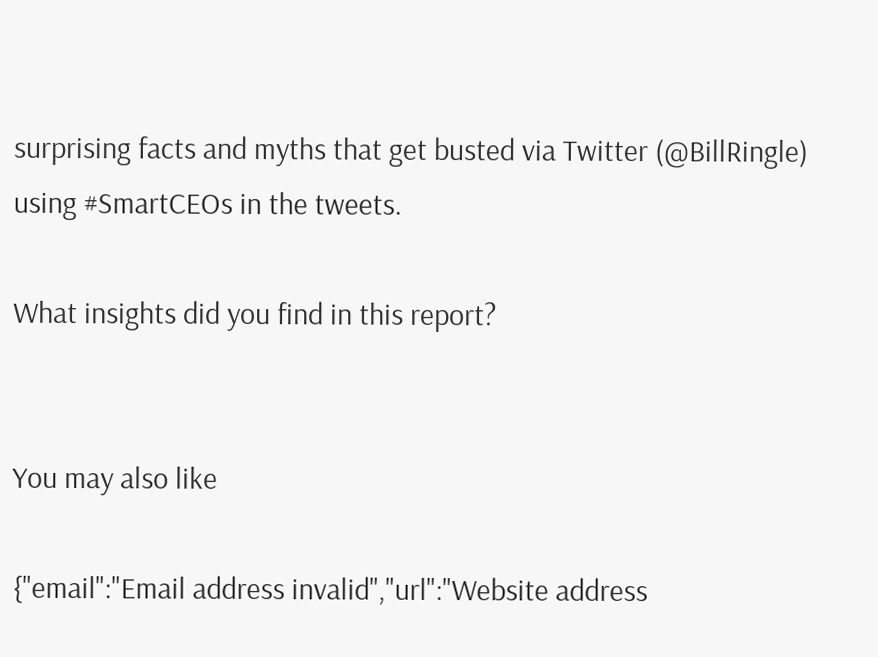surprising facts and myths that get busted via Twitter (@BillRingle) using #SmartCEOs in the tweets.

What insights did you find in this report?


You may also like

{"email":"Email address invalid","url":"Website address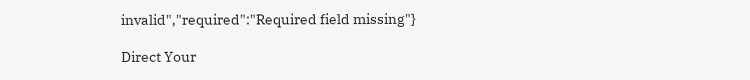invalid","required":"Required field missing"}

Direct Your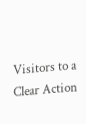Visitors to a Clear Action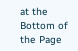at the Bottom of the Page